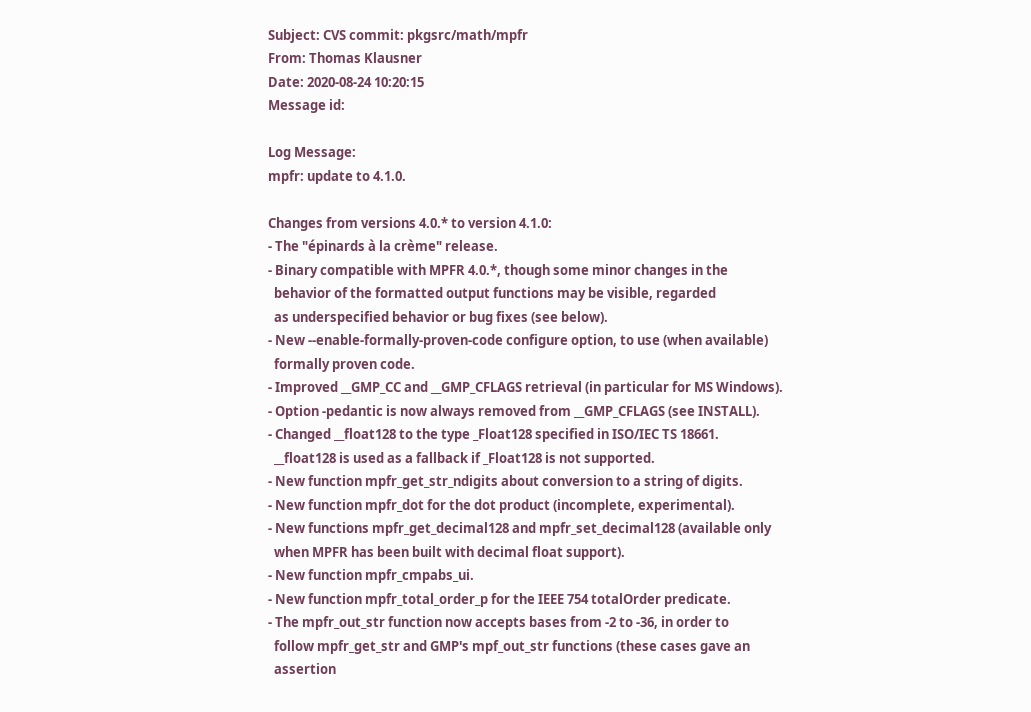Subject: CVS commit: pkgsrc/math/mpfr
From: Thomas Klausner
Date: 2020-08-24 10:20:15
Message id:

Log Message:
mpfr: update to 4.1.0.

Changes from versions 4.0.* to version 4.1.0:
- The "épinards à la crème" release.
- Binary compatible with MPFR 4.0.*, though some minor changes in the
  behavior of the formatted output functions may be visible, regarded
  as underspecified behavior or bug fixes (see below).
- New --enable-formally-proven-code configure option, to use (when available)
  formally proven code.
- Improved __GMP_CC and __GMP_CFLAGS retrieval (in particular for MS Windows).
- Option -pedantic is now always removed from __GMP_CFLAGS (see INSTALL).
- Changed __float128 to the type _Float128 specified in ISO/IEC TS 18661.
  __float128 is used as a fallback if _Float128 is not supported.
- New function mpfr_get_str_ndigits about conversion to a string of digits.
- New function mpfr_dot for the dot product (incomplete, experimental).
- New functions mpfr_get_decimal128 and mpfr_set_decimal128 (available only
  when MPFR has been built with decimal float support).
- New function mpfr_cmpabs_ui.
- New function mpfr_total_order_p for the IEEE 754 totalOrder predicate.
- The mpfr_out_str function now accepts bases from -2 to -36, in order to
  follow mpfr_get_str and GMP's mpf_out_str functions (these cases gave an
  assertion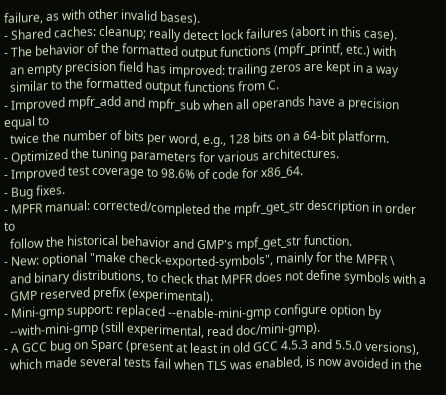failure, as with other invalid bases).
- Shared caches: cleanup; really detect lock failures (abort in this case).
- The behavior of the formatted output functions (mpfr_printf, etc.) with
  an empty precision field has improved: trailing zeros are kept in a way
  similar to the formatted output functions from C.
- Improved mpfr_add and mpfr_sub when all operands have a precision equal to
  twice the number of bits per word, e.g., 128 bits on a 64-bit platform.
- Optimized the tuning parameters for various architectures.
- Improved test coverage to 98.6% of code for x86_64.
- Bug fixes.
- MPFR manual: corrected/completed the mpfr_get_str description in order to
  follow the historical behavior and GMP's mpf_get_str function.
- New: optional "make check-exported-symbols", mainly for the MPFR \
  and binary distributions, to check that MPFR does not define symbols with a
  GMP reserved prefix (experimental).
- Mini-gmp support: replaced --enable-mini-gmp configure option by
  --with-mini-gmp (still experimental, read doc/mini-gmp).
- A GCC bug on Sparc (present at least in old GCC 4.5.3 and 5.5.0 versions),
  which made several tests fail when TLS was enabled, is now avoided in the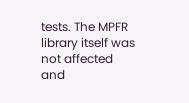tests. The MPFR library itself was not affected and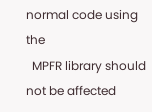normal code using the
  MPFR library should not be affected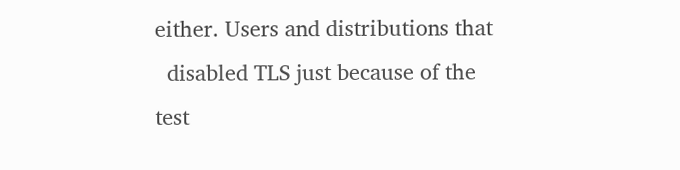either. Users and distributions that
  disabled TLS just because of the test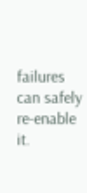failures can safely re-enable it.